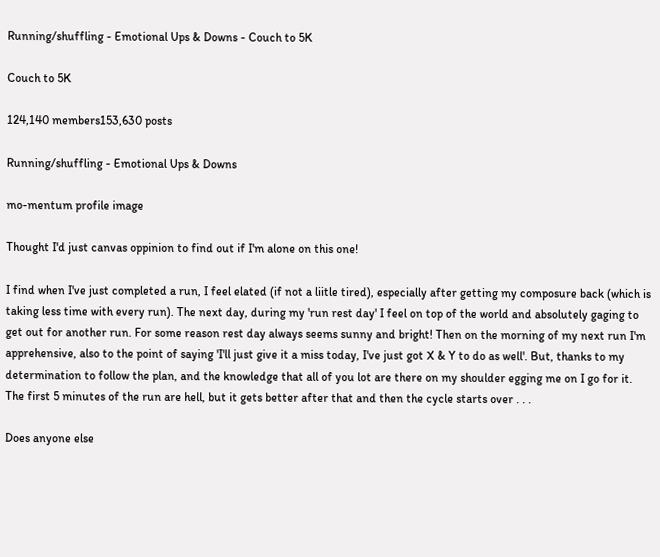Running/shuffling - Emotional Ups & Downs - Couch to 5K

Couch to 5K

124,140 members153,630 posts

Running/shuffling - Emotional Ups & Downs

mo-mentum profile image

Thought I'd just canvas oppinion to find out if I'm alone on this one!

I find when I've just completed a run, I feel elated (if not a liitle tired), especially after getting my composure back (which is taking less time with every run). The next day, during my 'run rest day' I feel on top of the world and absolutely gaging to get out for another run. For some reason rest day always seems sunny and bright! Then on the morning of my next run I'm apprehensive, also to the point of saying 'I'll just give it a miss today, I've just got X & Y to do as well'. But, thanks to my determination to follow the plan, and the knowledge that all of you lot are there on my shoulder egging me on I go for it. The first 5 minutes of the run are hell, but it gets better after that and then the cycle starts over . . .

Does anyone else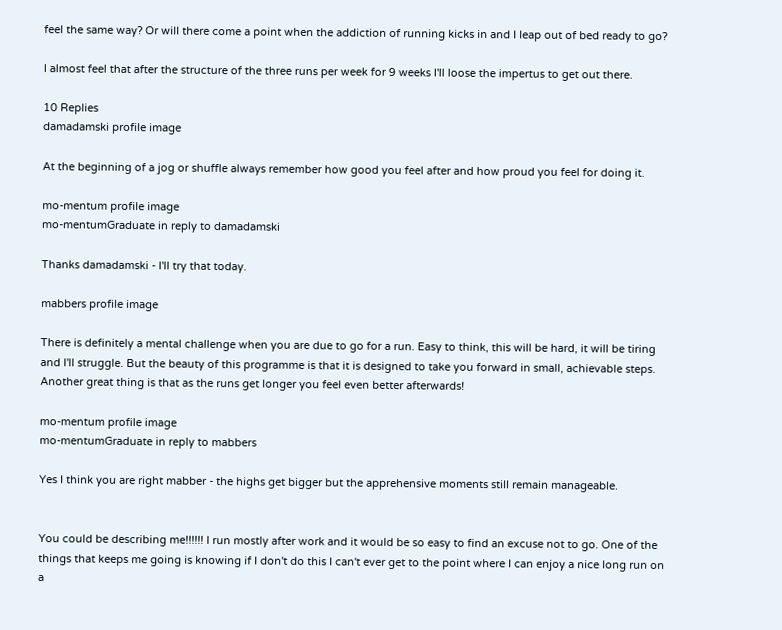feel the same way? Or will there come a point when the addiction of running kicks in and I leap out of bed ready to go?

I almost feel that after the structure of the three runs per week for 9 weeks I'll loose the impertus to get out there.

10 Replies
damadamski profile image

At the beginning of a jog or shuffle always remember how good you feel after and how proud you feel for doing it.

mo-mentum profile image
mo-mentumGraduate in reply to damadamski

Thanks damadamski - I'll try that today.

mabbers profile image

There is definitely a mental challenge when you are due to go for a run. Easy to think, this will be hard, it will be tiring and I'll struggle. But the beauty of this programme is that it is designed to take you forward in small, achievable steps. Another great thing is that as the runs get longer you feel even better afterwards!

mo-mentum profile image
mo-mentumGraduate in reply to mabbers

Yes I think you are right mabber - the highs get bigger but the apprehensive moments still remain manageable.


You could be describing me!!!!!! I run mostly after work and it would be so easy to find an excuse not to go. One of the things that keeps me going is knowing if I don't do this I can't ever get to the point where I can enjoy a nice long run on a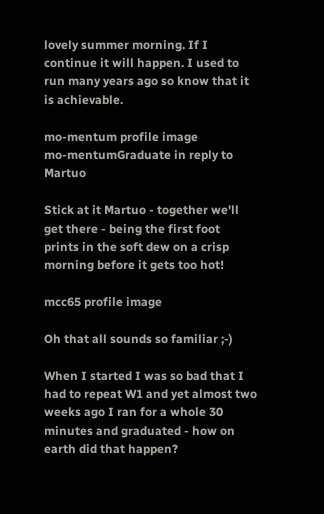lovely summer morning. If I continue it will happen. I used to run many years ago so know that it is achievable.

mo-mentum profile image
mo-mentumGraduate in reply to Martuo

Stick at it Martuo - together we'll get there - being the first foot prints in the soft dew on a crisp morning before it gets too hot!

mcc65 profile image

Oh that all sounds so familiar ;-)

When I started I was so bad that I had to repeat W1 and yet almost two weeks ago I ran for a whole 30 minutes and graduated - how on earth did that happen?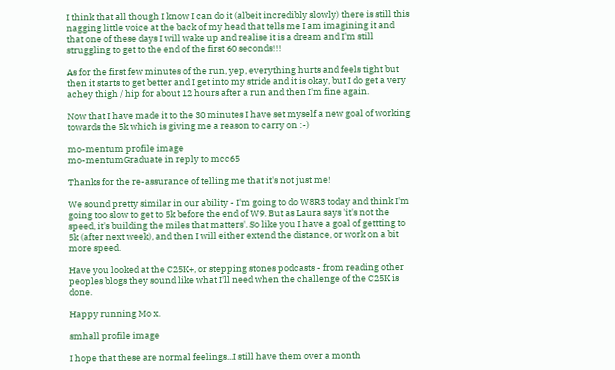I think that all though I know I can do it (albeit incredibly slowly) there is still this nagging little voice at the back of my head that tells me I am imagining it and that one of these days I will wake up and realise it is a dream and I'm still struggling to get to the end of the first 60 seconds!!!

As for the first few minutes of the run, yep, everything hurts and feels tight but then it starts to get better and I get into my stride and it is okay, but I do get a very achey thigh / hip for about 12 hours after a run and then I'm fine again.

Now that I have made it to the 30 minutes I have set myself a new goal of working towards the 5k which is giving me a reason to carry on :-)

mo-mentum profile image
mo-mentumGraduate in reply to mcc65

Thanks for the re-assurance of telling me that it's not just me!

We sound pretty similar in our ability - I'm going to do W8R3 today and think I'm going too slow to get to 5k before the end of W9. But as Laura says 'it's not the speed, it's building the miles that matters'. So like you I have a goal of gettting to 5k (after next week), and then I will either extend the distance, or work on a bit more speed.

Have you looked at the C25K+, or stepping stones podcasts - from reading other peoples blogs they sound like what I'll need when the challenge of the C25K is done.

Happy running Mo x.

smhall profile image

I hope that these are normal feelings...I still have them over a month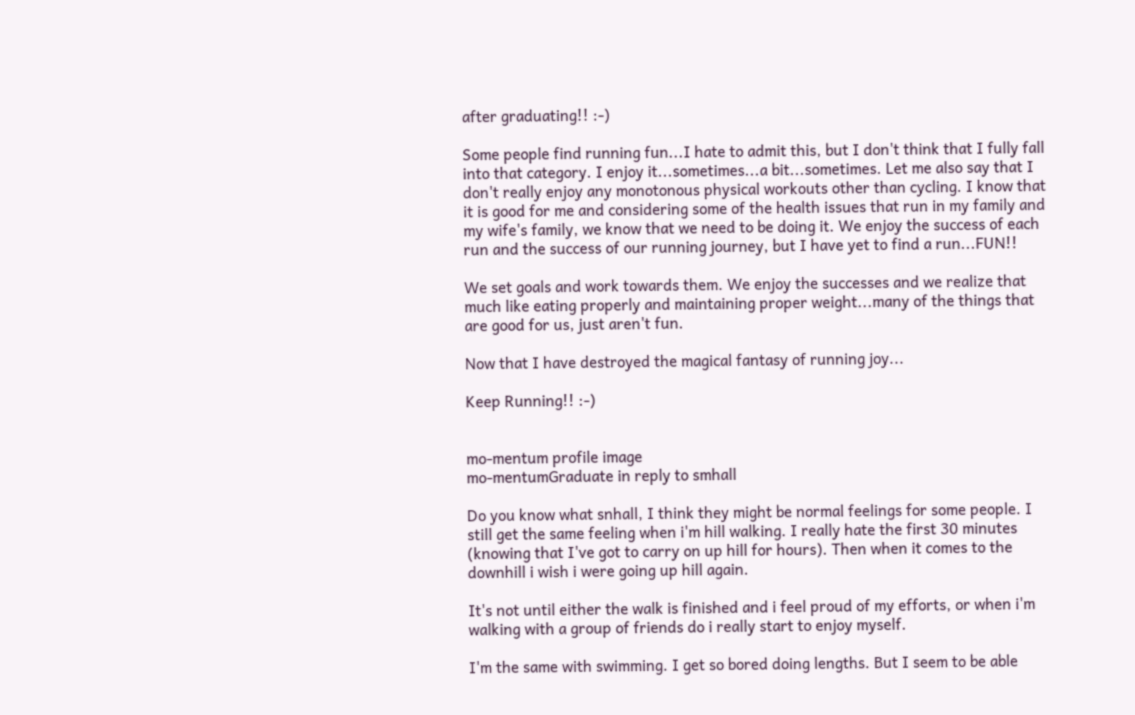after graduating!! :-)

Some people find running fun...I hate to admit this, but I don't think that I fully fall into that category. I enjoy it...sometimes...a bit...sometimes. Let me also say that I don't really enjoy any monotonous physical workouts other than cycling. I know that it is good for me and considering some of the health issues that run in my family and my wife's family, we know that we need to be doing it. We enjoy the success of each run and the success of our running journey, but I have yet to find a run...FUN!!

We set goals and work towards them. We enjoy the successes and we realize that much like eating properly and maintaining proper weight...many of the things that are good for us, just aren't fun.

Now that I have destroyed the magical fantasy of running joy...

Keep Running!! :-)


mo-mentum profile image
mo-mentumGraduate in reply to smhall

Do you know what snhall, I think they might be normal feelings for some people. I still get the same feeling when i'm hill walking. I really hate the first 30 minutes (knowing that I've got to carry on up hill for hours). Then when it comes to the downhill i wish i were going up hill again.

It's not until either the walk is finished and i feel proud of my efforts, or when i'm walking with a group of friends do i really start to enjoy myself.

I'm the same with swimming. I get so bored doing lengths. But I seem to be able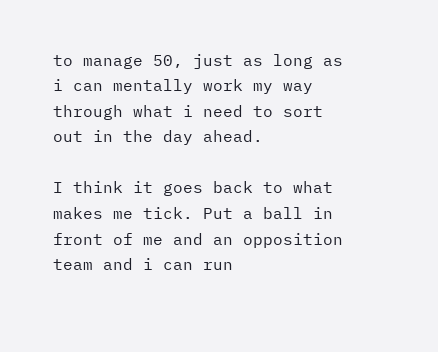to manage 50, just as long as i can mentally work my way through what i need to sort out in the day ahead.

I think it goes back to what makes me tick. Put a ball in front of me and an opposition team and i can run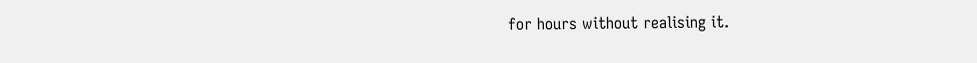for hours without realising it.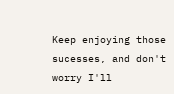Keep enjoying those sucesses, and don't worry I'll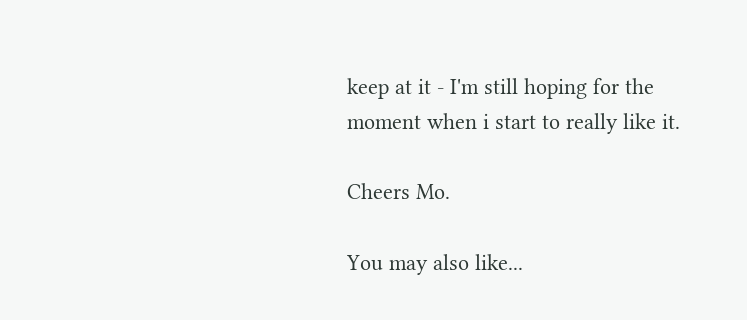keep at it - I'm still hoping for the moment when i start to really like it.

Cheers Mo.

You may also like...